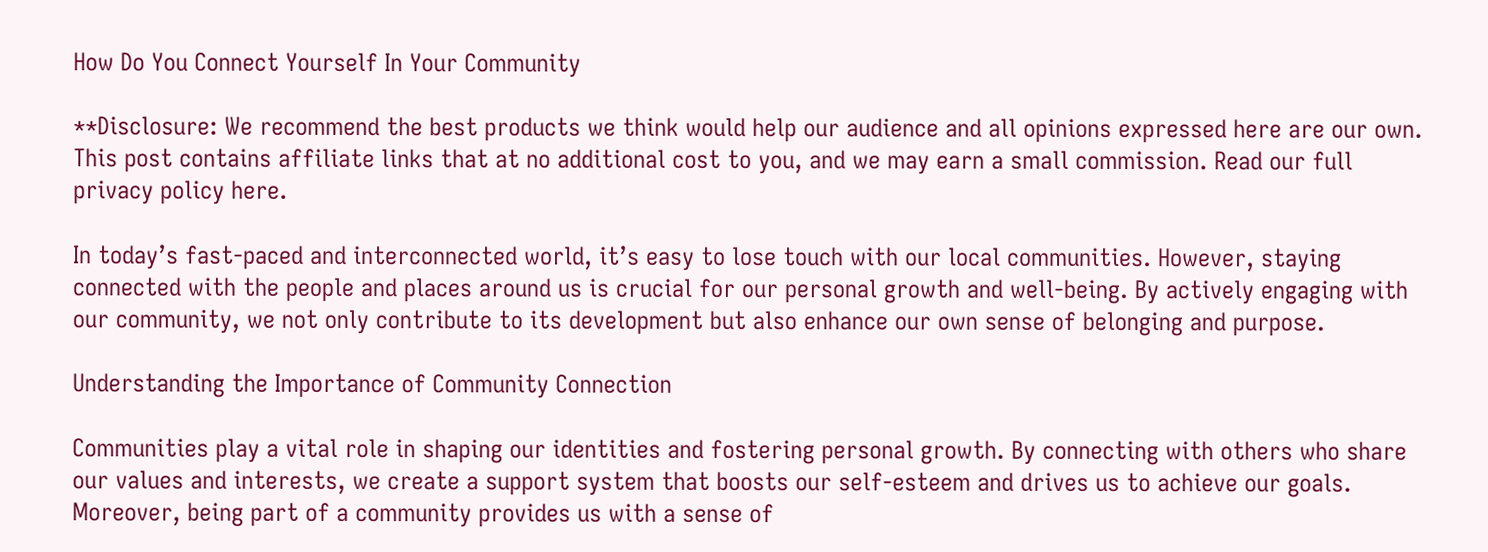How Do You Connect Yourself In Your Community

**Disclosure: We recommend the best products we think would help our audience and all opinions expressed here are our own. This post contains affiliate links that at no additional cost to you, and we may earn a small commission. Read our full privacy policy here.

In today’s fast-paced and interconnected world, it’s easy to lose touch with our local communities. However, staying connected with the people and places around us is crucial for our personal growth and well-being. By actively engaging with our community, we not only contribute to its development but also enhance our own sense of belonging and purpose.

Understanding the Importance of Community Connection

Communities play a vital role in shaping our identities and fostering personal growth. By connecting with others who share our values and interests, we create a support system that boosts our self-esteem and drives us to achieve our goals. Moreover, being part of a community provides us with a sense of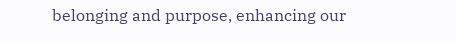belonging and purpose, enhancing our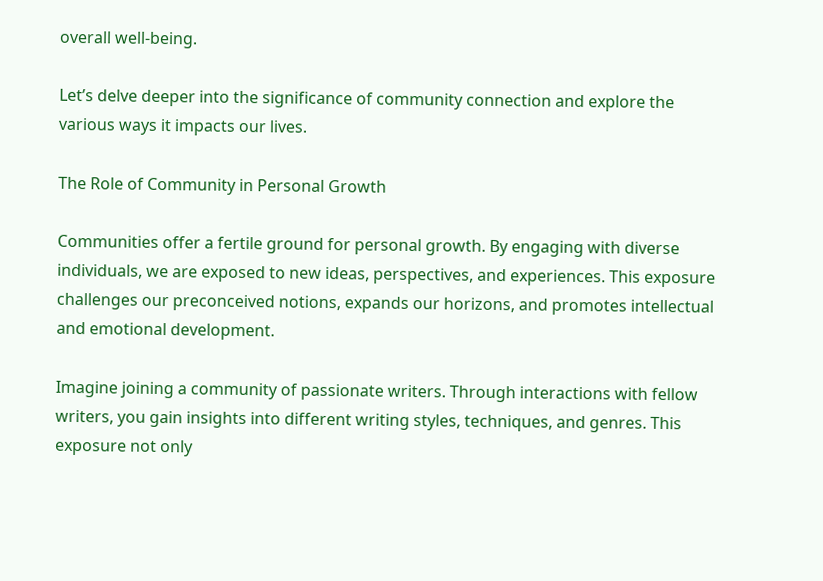overall well-being.

Let’s delve deeper into the significance of community connection and explore the various ways it impacts our lives.

The Role of Community in Personal Growth

Communities offer a fertile ground for personal growth. By engaging with diverse individuals, we are exposed to new ideas, perspectives, and experiences. This exposure challenges our preconceived notions, expands our horizons, and promotes intellectual and emotional development.

Imagine joining a community of passionate writers. Through interactions with fellow writers, you gain insights into different writing styles, techniques, and genres. This exposure not only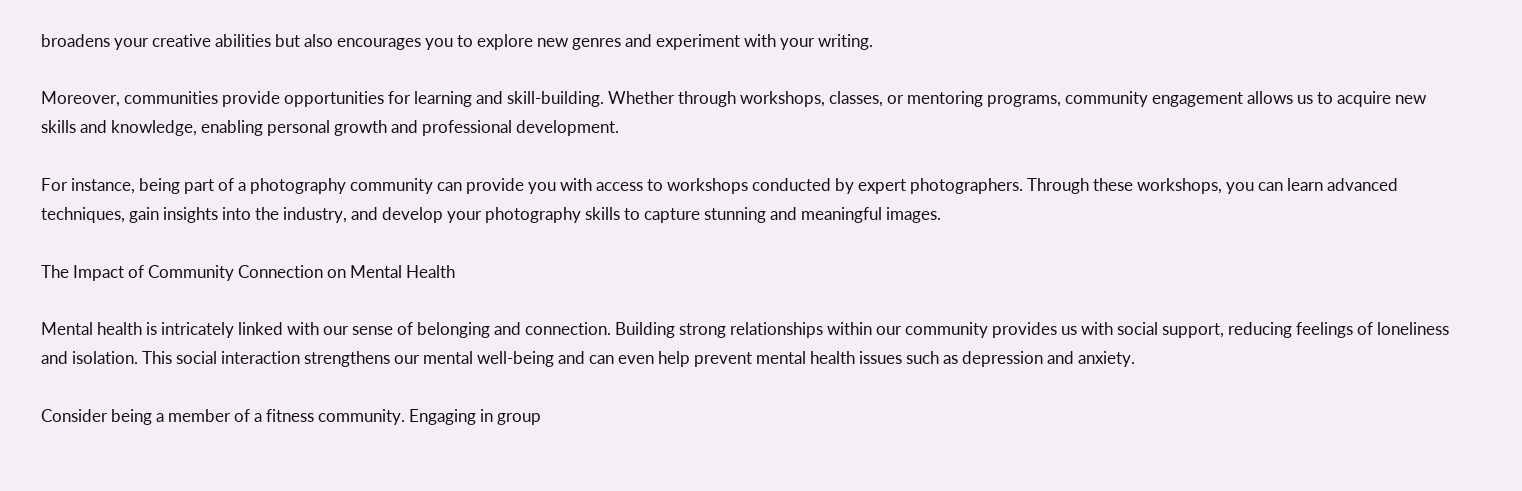broadens your creative abilities but also encourages you to explore new genres and experiment with your writing.

Moreover, communities provide opportunities for learning and skill-building. Whether through workshops, classes, or mentoring programs, community engagement allows us to acquire new skills and knowledge, enabling personal growth and professional development.

For instance, being part of a photography community can provide you with access to workshops conducted by expert photographers. Through these workshops, you can learn advanced techniques, gain insights into the industry, and develop your photography skills to capture stunning and meaningful images.

The Impact of Community Connection on Mental Health

Mental health is intricately linked with our sense of belonging and connection. Building strong relationships within our community provides us with social support, reducing feelings of loneliness and isolation. This social interaction strengthens our mental well-being and can even help prevent mental health issues such as depression and anxiety.

Consider being a member of a fitness community. Engaging in group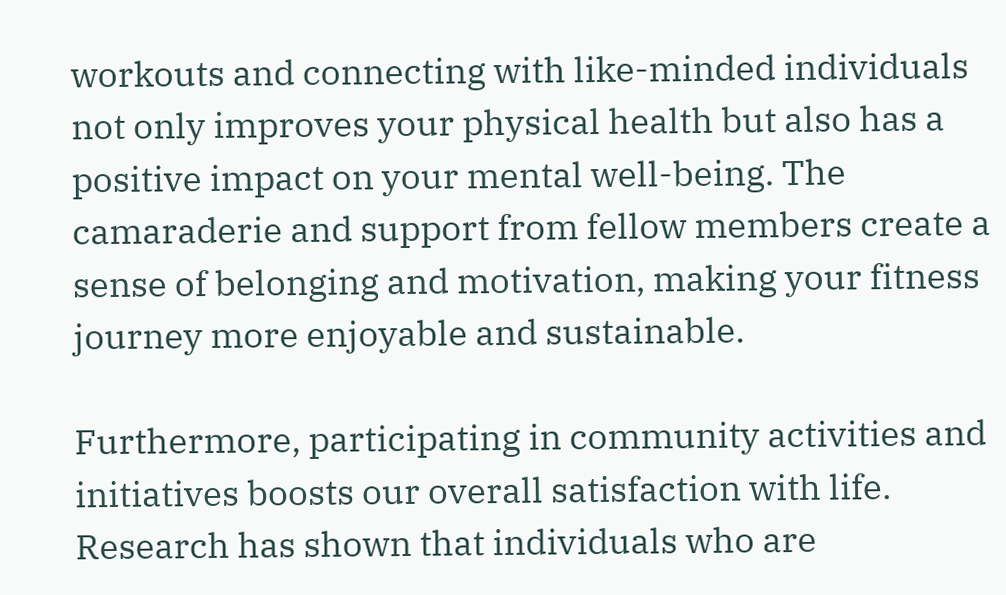workouts and connecting with like-minded individuals not only improves your physical health but also has a positive impact on your mental well-being. The camaraderie and support from fellow members create a sense of belonging and motivation, making your fitness journey more enjoyable and sustainable.

Furthermore, participating in community activities and initiatives boosts our overall satisfaction with life. Research has shown that individuals who are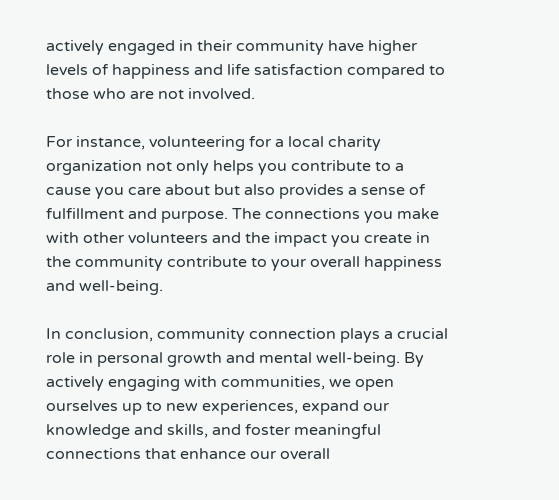actively engaged in their community have higher levels of happiness and life satisfaction compared to those who are not involved.

For instance, volunteering for a local charity organization not only helps you contribute to a cause you care about but also provides a sense of fulfillment and purpose. The connections you make with other volunteers and the impact you create in the community contribute to your overall happiness and well-being.

In conclusion, community connection plays a crucial role in personal growth and mental well-being. By actively engaging with communities, we open ourselves up to new experiences, expand our knowledge and skills, and foster meaningful connections that enhance our overall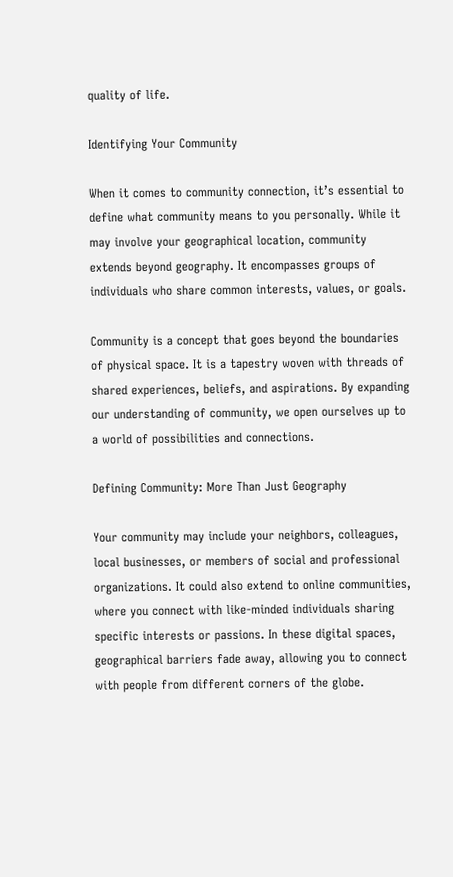quality of life.

Identifying Your Community

When it comes to community connection, it’s essential to define what community means to you personally. While it may involve your geographical location, community extends beyond geography. It encompasses groups of individuals who share common interests, values, or goals.

Community is a concept that goes beyond the boundaries of physical space. It is a tapestry woven with threads of shared experiences, beliefs, and aspirations. By expanding our understanding of community, we open ourselves up to a world of possibilities and connections.

Defining Community: More Than Just Geography

Your community may include your neighbors, colleagues, local businesses, or members of social and professional organizations. It could also extend to online communities, where you connect with like-minded individuals sharing specific interests or passions. In these digital spaces, geographical barriers fade away, allowing you to connect with people from different corners of the globe.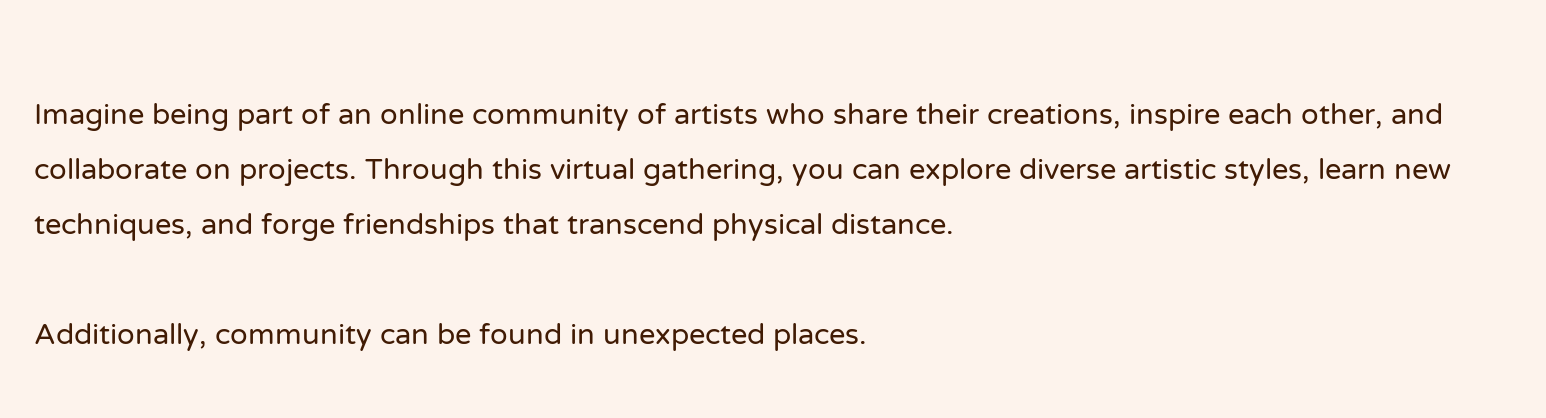Imagine being part of an online community of artists who share their creations, inspire each other, and collaborate on projects. Through this virtual gathering, you can explore diverse artistic styles, learn new techniques, and forge friendships that transcend physical distance.

Additionally, community can be found in unexpected places.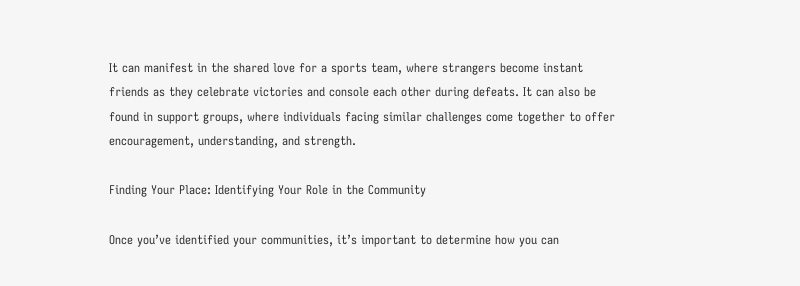It can manifest in the shared love for a sports team, where strangers become instant friends as they celebrate victories and console each other during defeats. It can also be found in support groups, where individuals facing similar challenges come together to offer encouragement, understanding, and strength.

Finding Your Place: Identifying Your Role in the Community

Once you’ve identified your communities, it’s important to determine how you can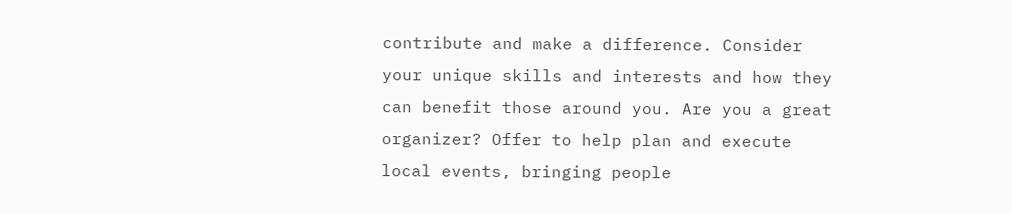contribute and make a difference. Consider your unique skills and interests and how they can benefit those around you. Are you a great organizer? Offer to help plan and execute local events, bringing people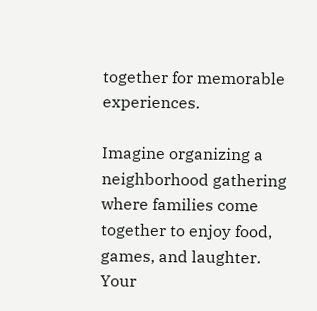together for memorable experiences.

Imagine organizing a neighborhood gathering where families come together to enjoy food, games, and laughter. Your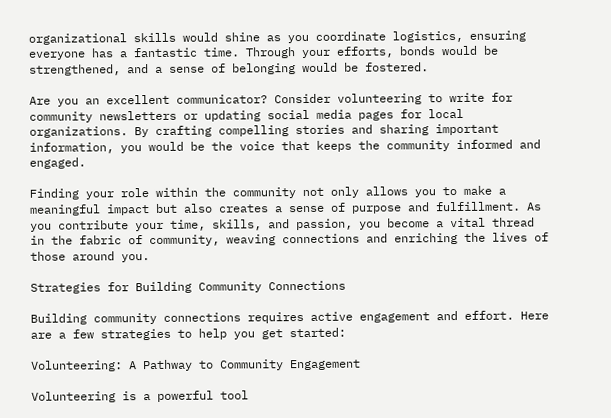organizational skills would shine as you coordinate logistics, ensuring everyone has a fantastic time. Through your efforts, bonds would be strengthened, and a sense of belonging would be fostered.

Are you an excellent communicator? Consider volunteering to write for community newsletters or updating social media pages for local organizations. By crafting compelling stories and sharing important information, you would be the voice that keeps the community informed and engaged.

Finding your role within the community not only allows you to make a meaningful impact but also creates a sense of purpose and fulfillment. As you contribute your time, skills, and passion, you become a vital thread in the fabric of community, weaving connections and enriching the lives of those around you.

Strategies for Building Community Connections

Building community connections requires active engagement and effort. Here are a few strategies to help you get started:

Volunteering: A Pathway to Community Engagement

Volunteering is a powerful tool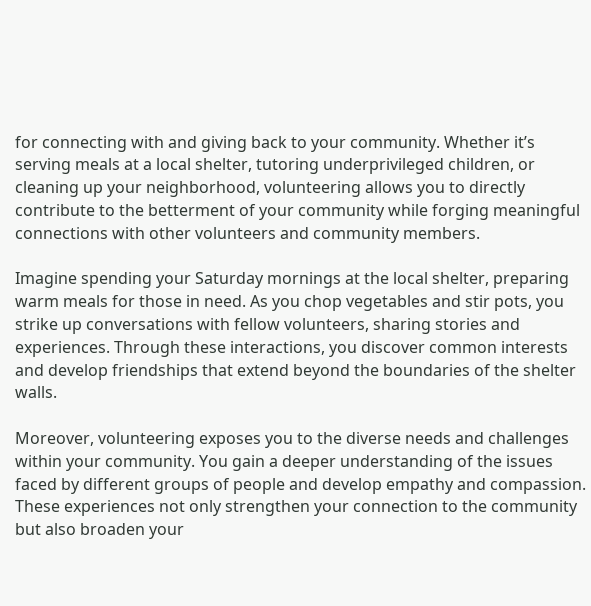for connecting with and giving back to your community. Whether it’s serving meals at a local shelter, tutoring underprivileged children, or cleaning up your neighborhood, volunteering allows you to directly contribute to the betterment of your community while forging meaningful connections with other volunteers and community members.

Imagine spending your Saturday mornings at the local shelter, preparing warm meals for those in need. As you chop vegetables and stir pots, you strike up conversations with fellow volunteers, sharing stories and experiences. Through these interactions, you discover common interests and develop friendships that extend beyond the boundaries of the shelter walls.

Moreover, volunteering exposes you to the diverse needs and challenges within your community. You gain a deeper understanding of the issues faced by different groups of people and develop empathy and compassion. These experiences not only strengthen your connection to the community but also broaden your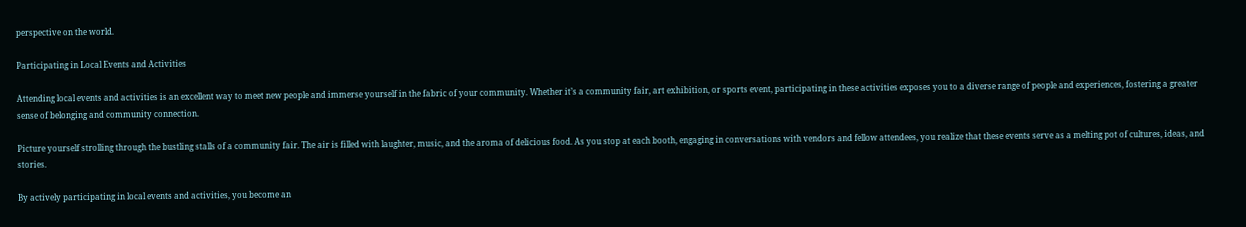perspective on the world.

Participating in Local Events and Activities

Attending local events and activities is an excellent way to meet new people and immerse yourself in the fabric of your community. Whether it’s a community fair, art exhibition, or sports event, participating in these activities exposes you to a diverse range of people and experiences, fostering a greater sense of belonging and community connection.

Picture yourself strolling through the bustling stalls of a community fair. The air is filled with laughter, music, and the aroma of delicious food. As you stop at each booth, engaging in conversations with vendors and fellow attendees, you realize that these events serve as a melting pot of cultures, ideas, and stories.

By actively participating in local events and activities, you become an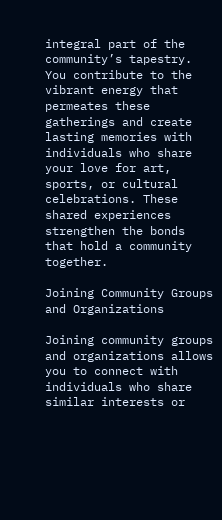integral part of the community’s tapestry. You contribute to the vibrant energy that permeates these gatherings and create lasting memories with individuals who share your love for art, sports, or cultural celebrations. These shared experiences strengthen the bonds that hold a community together.

Joining Community Groups and Organizations

Joining community groups and organizations allows you to connect with individuals who share similar interests or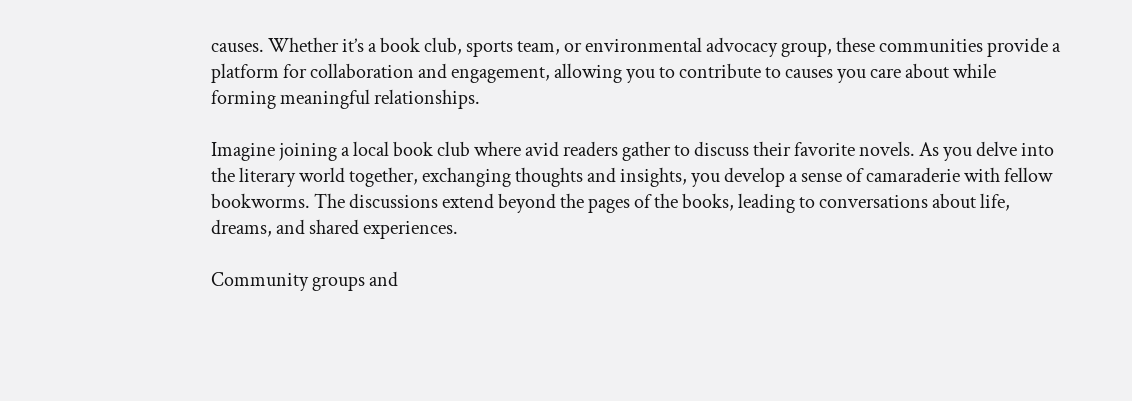causes. Whether it’s a book club, sports team, or environmental advocacy group, these communities provide a platform for collaboration and engagement, allowing you to contribute to causes you care about while forming meaningful relationships.

Imagine joining a local book club where avid readers gather to discuss their favorite novels. As you delve into the literary world together, exchanging thoughts and insights, you develop a sense of camaraderie with fellow bookworms. The discussions extend beyond the pages of the books, leading to conversations about life, dreams, and shared experiences.

Community groups and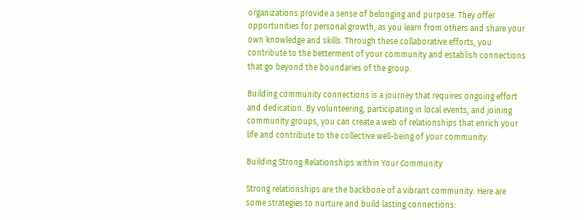organizations provide a sense of belonging and purpose. They offer opportunities for personal growth, as you learn from others and share your own knowledge and skills. Through these collaborative efforts, you contribute to the betterment of your community and establish connections that go beyond the boundaries of the group.

Building community connections is a journey that requires ongoing effort and dedication. By volunteering, participating in local events, and joining community groups, you can create a web of relationships that enrich your life and contribute to the collective well-being of your community.

Building Strong Relationships within Your Community

Strong relationships are the backbone of a vibrant community. Here are some strategies to nurture and build lasting connections: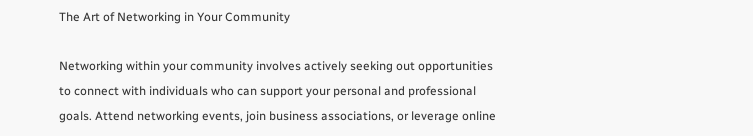The Art of Networking in Your Community

Networking within your community involves actively seeking out opportunities to connect with individuals who can support your personal and professional goals. Attend networking events, join business associations, or leverage online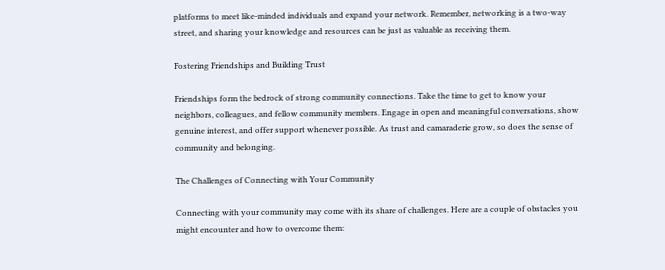platforms to meet like-minded individuals and expand your network. Remember, networking is a two-way street, and sharing your knowledge and resources can be just as valuable as receiving them.

Fostering Friendships and Building Trust

Friendships form the bedrock of strong community connections. Take the time to get to know your neighbors, colleagues, and fellow community members. Engage in open and meaningful conversations, show genuine interest, and offer support whenever possible. As trust and camaraderie grow, so does the sense of community and belonging.

The Challenges of Connecting with Your Community

Connecting with your community may come with its share of challenges. Here are a couple of obstacles you might encounter and how to overcome them: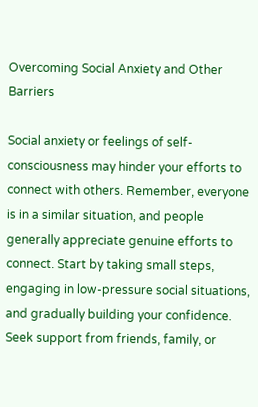Overcoming Social Anxiety and Other Barriers

Social anxiety or feelings of self-consciousness may hinder your efforts to connect with others. Remember, everyone is in a similar situation, and people generally appreciate genuine efforts to connect. Start by taking small steps, engaging in low-pressure social situations, and gradually building your confidence. Seek support from friends, family, or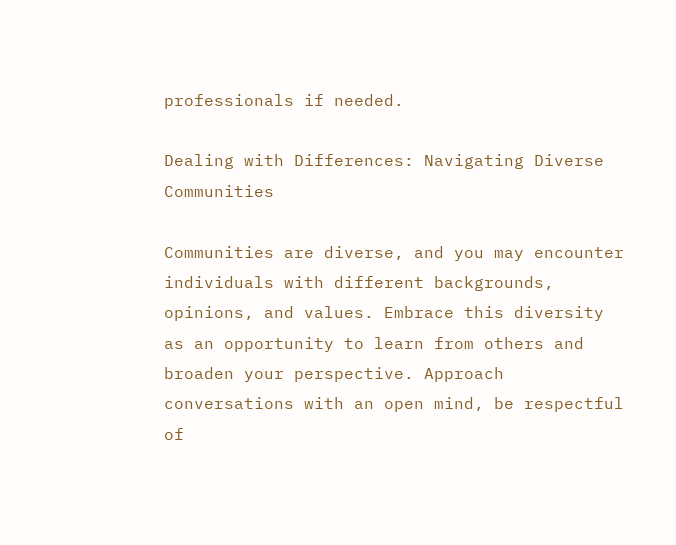professionals if needed.

Dealing with Differences: Navigating Diverse Communities

Communities are diverse, and you may encounter individuals with different backgrounds, opinions, and values. Embrace this diversity as an opportunity to learn from others and broaden your perspective. Approach conversations with an open mind, be respectful of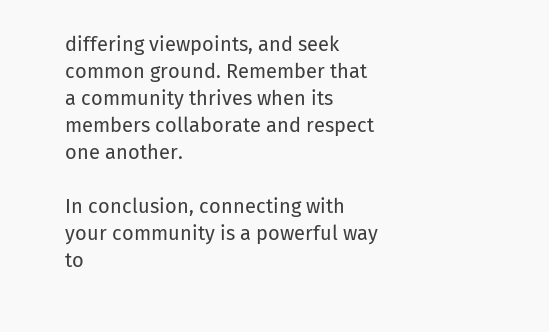differing viewpoints, and seek common ground. Remember that a community thrives when its members collaborate and respect one another.

In conclusion, connecting with your community is a powerful way to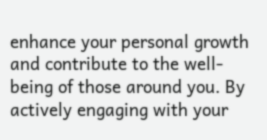enhance your personal growth and contribute to the well-being of those around you. By actively engaging with your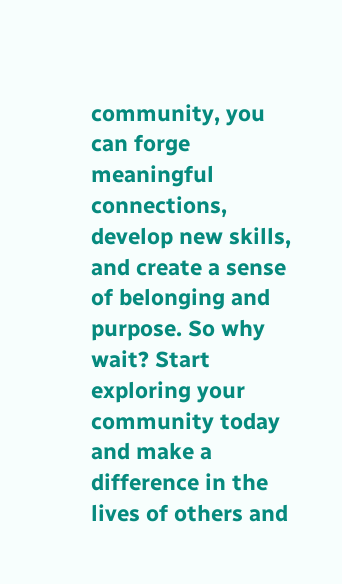community, you can forge meaningful connections, develop new skills, and create a sense of belonging and purpose. So why wait? Start exploring your community today and make a difference in the lives of others and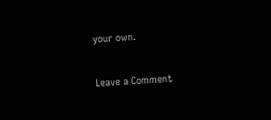your own.

Leave a Comment